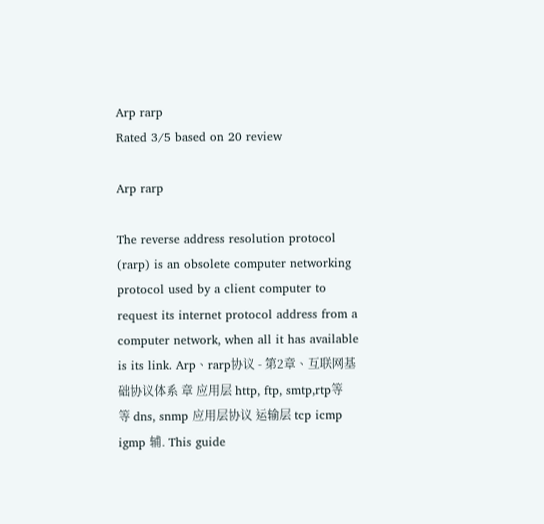Arp rarp
Rated 3/5 based on 20 review

Arp rarp

The reverse address resolution protocol (rarp) is an obsolete computer networking protocol used by a client computer to request its internet protocol address from a computer network, when all it has available is its link. Arp、rarp协议 - 第2章、互联网基础协议体系 章 应用层 http, ftp, smtp,rtp等 等 dns, snmp 应用层协议 运输层 tcp icmp igmp 辅. This guide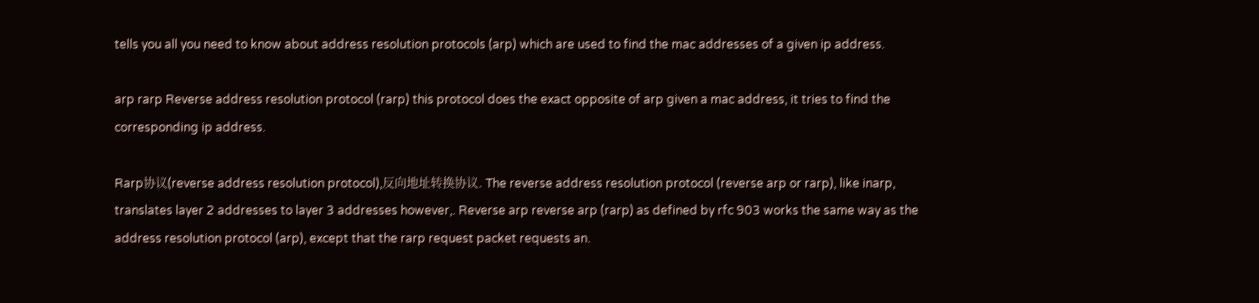tells you all you need to know about address resolution protocols (arp) which are used to find the mac addresses of a given ip address.

arp rarp Reverse address resolution protocol (rarp) this protocol does the exact opposite of arp given a mac address, it tries to find the corresponding ip address.

Rarp协议(reverse address resolution protocol),反向地址转换协议. The reverse address resolution protocol (reverse arp or rarp), like inarp, translates layer 2 addresses to layer 3 addresses however,. Reverse arp reverse arp (rarp) as defined by rfc 903 works the same way as the address resolution protocol (arp), except that the rarp request packet requests an.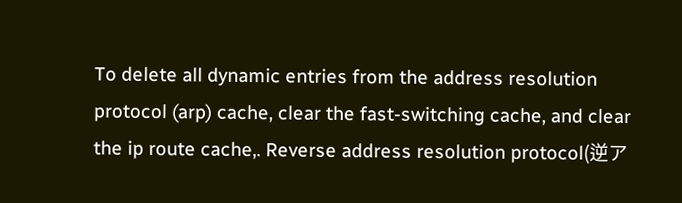To delete all dynamic entries from the address resolution protocol (arp) cache, clear the fast-switching cache, and clear the ip route cache,. Reverse address resolution protocol(逆ア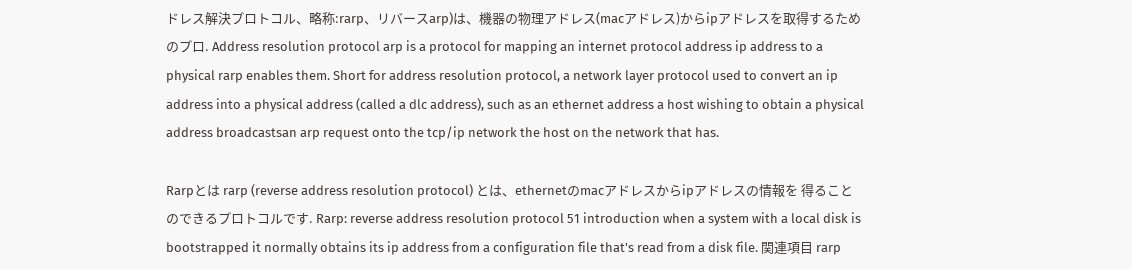ドレス解決プロトコル、略称:rarp、リバースarp)は、機器の物理アドレス(macアドレス)からipアドレスを取得するためのプロ. Address resolution protocol arp is a protocol for mapping an internet protocol address ip address to a physical rarp enables them. Short for address resolution protocol, a network layer protocol used to convert an ip address into a physical address (called a dlc address), such as an ethernet address a host wishing to obtain a physical address broadcastsan arp request onto the tcp/ip network the host on the network that has.

Rarpとは rarp (reverse address resolution protocol) とは、ethernetのmacアドレスからipアドレスの情報を 得ることのできるプロトコルです. Rarp: reverse address resolution protocol 51 introduction when a system with a local disk is bootstrapped it normally obtains its ip address from a configuration file that's read from a disk file. 関連項目 rarp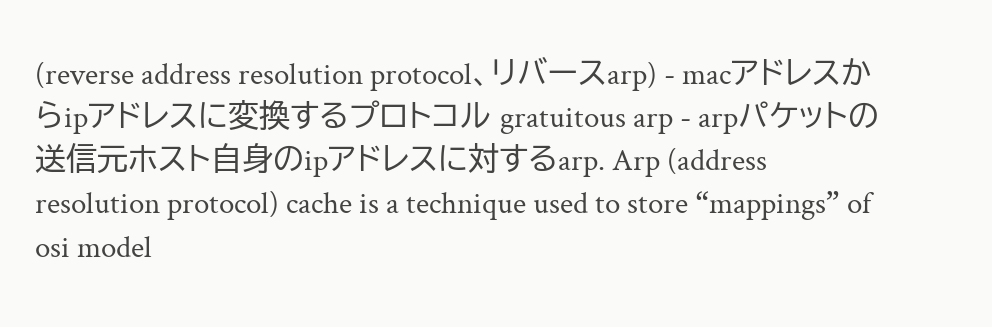(reverse address resolution protocol、リバースarp) - macアドレスからipアドレスに変換するプロトコル gratuitous arp - arpパケットの送信元ホスト自身のipアドレスに対するarp. Arp (address resolution protocol) cache is a technique used to store “mappings” of osi model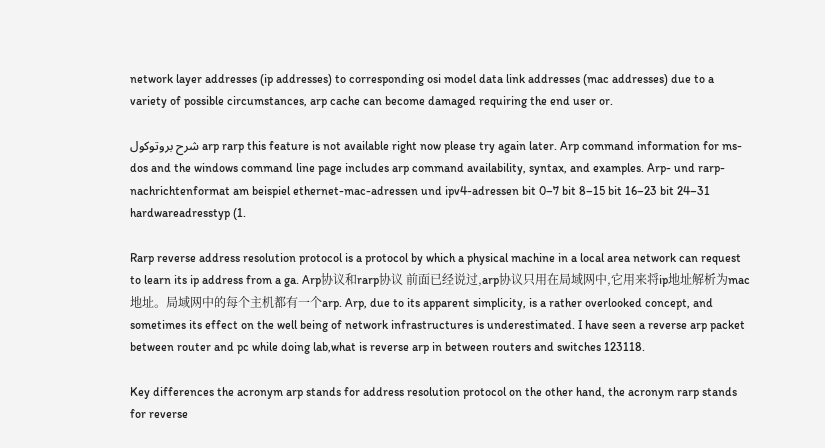network layer addresses (ip addresses) to corresponding osi model data link addresses (mac addresses) due to a variety of possible circumstances, arp cache can become damaged requiring the end user or.

شرح بروتوكول arp rarp this feature is not available right now please try again later. Arp command information for ms-dos and the windows command line page includes arp command availability, syntax, and examples. Arp- und rarp-nachrichtenformat am beispiel ethernet-mac-adressen und ipv4-adressen bit 0–7 bit 8–15 bit 16–23 bit 24–31 hardwareadresstyp (1.

Rarp reverse address resolution protocol is a protocol by which a physical machine in a local area network can request to learn its ip address from a ga. Arp协议和rarp协议 前面已经说过,arp协议只用在局域网中,它用来将ip地址解析为mac地址。局域网中的每个主机都有一个arp. Arp, due to its apparent simplicity, is a rather overlooked concept, and sometimes its effect on the well being of network infrastructures is underestimated. I have seen a reverse arp packet between router and pc while doing lab,what is reverse arp in between routers and switches 123118.

Key differences the acronym arp stands for address resolution protocol on the other hand, the acronym rarp stands for reverse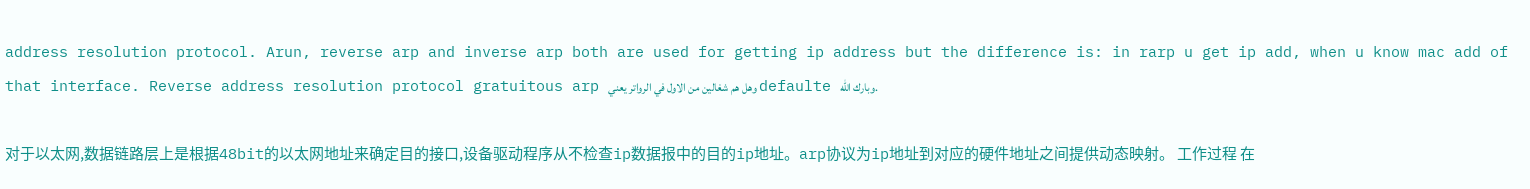address resolution protocol. Arun, reverse arp and inverse arp both are used for getting ip address but the difference is: in rarp u get ip add, when u know mac add of that interface. Reverse address resolution protocol gratuitous arp وهل هم شغالين من الاول في الرواتر يعني defaulte وبارك الله.

对于以太网,数据链路层上是根据48bit的以太网地址来确定目的接口,设备驱动程序从不检查ip数据报中的目的ip地址。arp协议为ip地址到对应的硬件地址之间提供动态映射。 工作过程 在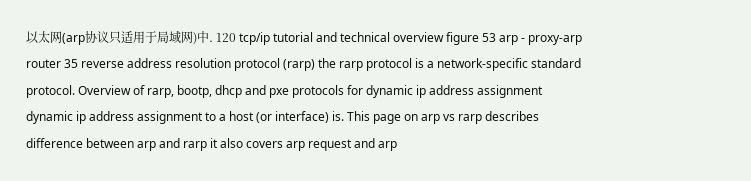以太网(arp协议只适用于局域网)中. 120 tcp/ip tutorial and technical overview figure 53 arp - proxy-arp router 35 reverse address resolution protocol (rarp) the rarp protocol is a network-specific standard protocol. Overview of rarp, bootp, dhcp and pxe protocols for dynamic ip address assignment dynamic ip address assignment to a host (or interface) is. This page on arp vs rarp describes difference between arp and rarp it also covers arp request and arp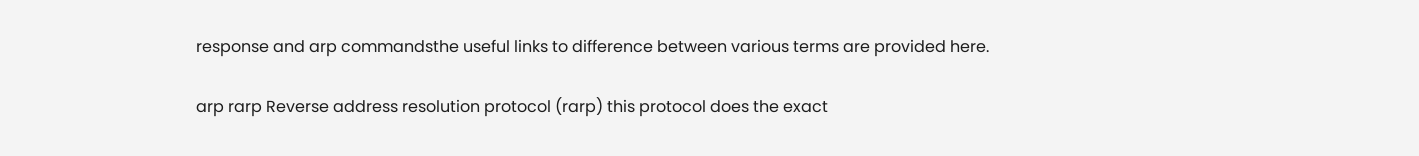response and arp commandsthe useful links to difference between various terms are provided here.

arp rarp Reverse address resolution protocol (rarp) this protocol does the exact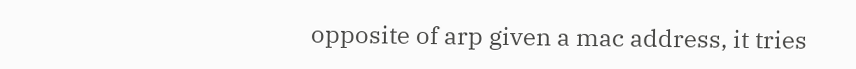opposite of arp given a mac address, it tries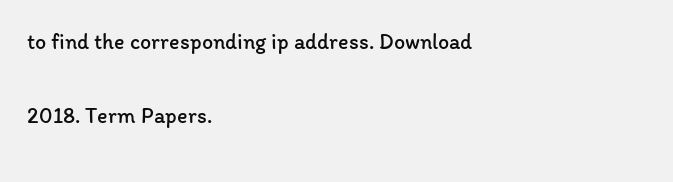to find the corresponding ip address. Download

2018. Term Papers.